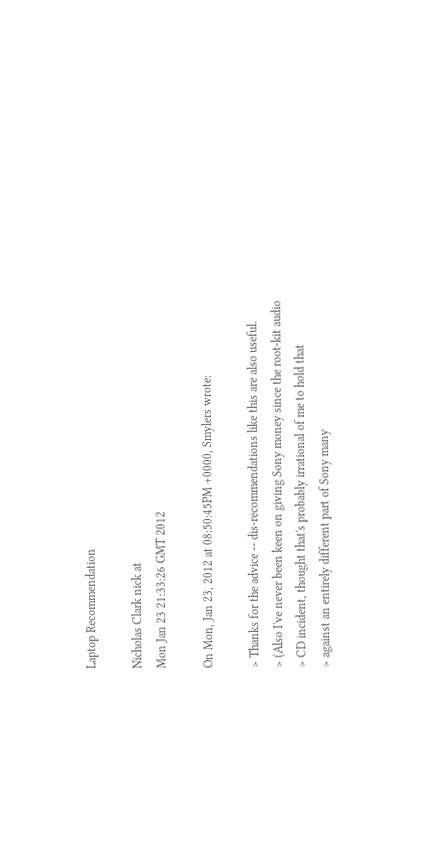Laptop Recommendation

Nicholas Clark nick at
Mon Jan 23 21:33:26 GMT 2012

On Mon, Jan 23, 2012 at 08:50:45PM +0000, Smylers wrote:

> Thanks for the advice -- dis-recommendations like this are also useful.
> (Also I've never been keen on giving Sony money since the root-kit audio
> CD incident, thought that's probably irrational of me to hold that
> against an entirely different part of Sony many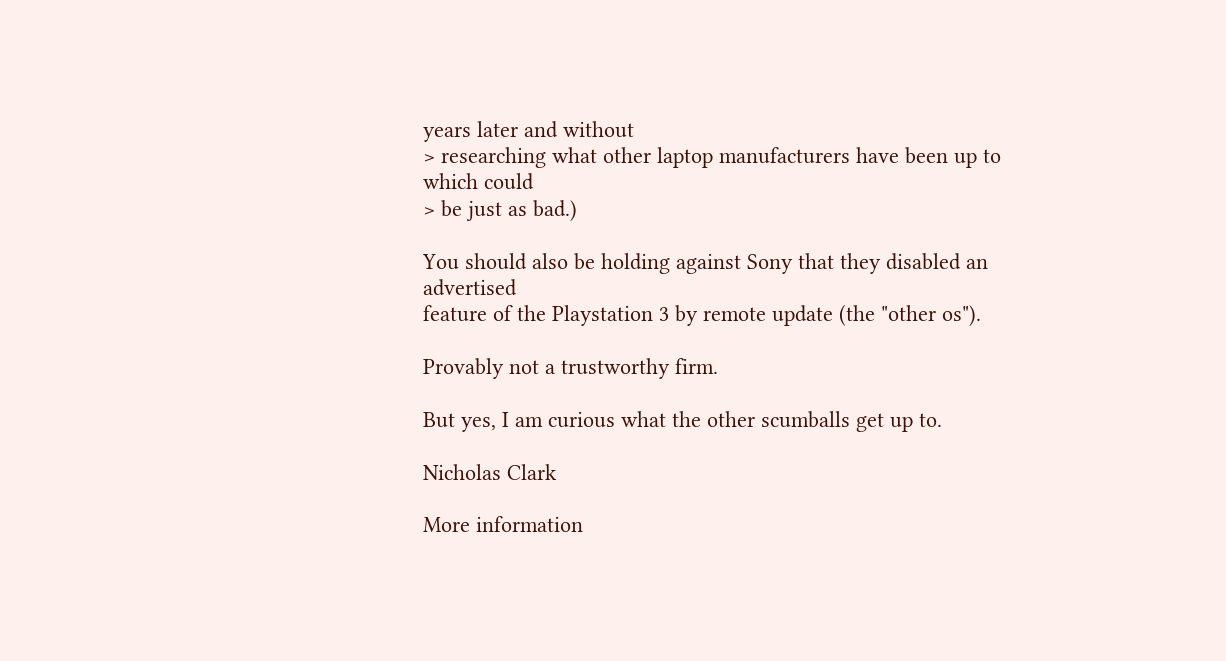years later and without
> researching what other laptop manufacturers have been up to which could
> be just as bad.)

You should also be holding against Sony that they disabled an advertised
feature of the Playstation 3 by remote update (the "other os").

Provably not a trustworthy firm.

But yes, I am curious what the other scumballs get up to.

Nicholas Clark

More information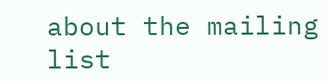about the mailing list